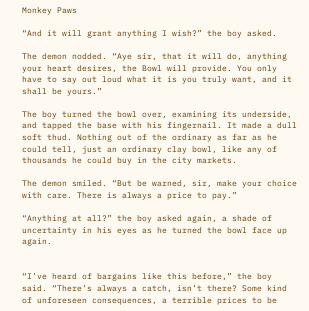Monkey Paws

“And it will grant anything I wish?” the boy asked.

The demon nodded. “Aye sir, that it will do, anything your heart desires, the Bowl will provide. You only have to say out loud what it is you truly want, and it shall be yours.”

The boy turned the bowl over, examining its underside, and tapped the base with his fingernail. It made a dull soft thud. Nothing out of the ordinary as far as he could tell, just an ordinary clay bowl, like any of thousands he could buy in the city markets.

The demon smiled. “But be warned, sir, make your choice with care. There is always a price to pay.”

“Anything at all?” the boy asked again, a shade of uncertainty in his eyes as he turned the bowl face up again.


“I’ve heard of bargains like this before,” the boy said. “There’s always a catch, isn’t there? Some kind of unforeseen consequences, a terrible prices to be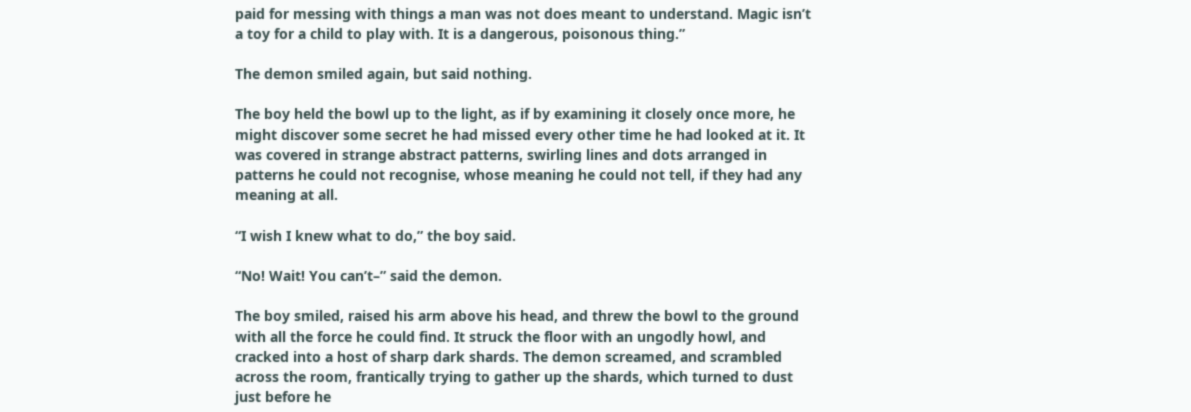paid for messing with things a man was not does meant to understand. Magic isn’t a toy for a child to play with. It is a dangerous, poisonous thing.”

The demon smiled again, but said nothing.

The boy held the bowl up to the light, as if by examining it closely once more, he might discover some secret he had missed every other time he had looked at it. It was covered in strange abstract patterns, swirling lines and dots arranged in patterns he could not recognise, whose meaning he could not tell, if they had any meaning at all.

“I wish I knew what to do,” the boy said.

“No! Wait! You can’t–” said the demon.

The boy smiled, raised his arm above his head, and threw the bowl to the ground with all the force he could find. It struck the floor with an ungodly howl, and cracked into a host of sharp dark shards. The demon screamed, and scrambled across the room, frantically trying to gather up the shards, which turned to dust just before he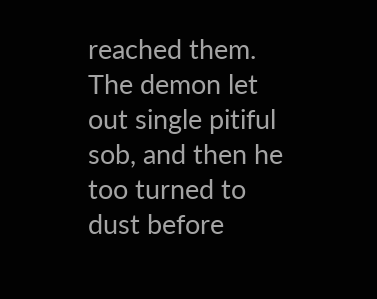reached them. The demon let out single pitiful sob, and then he too turned to dust before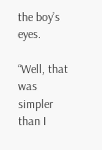the boy’s eyes.

“Well, that was simpler than I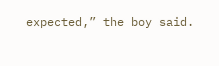expected,” the boy said.